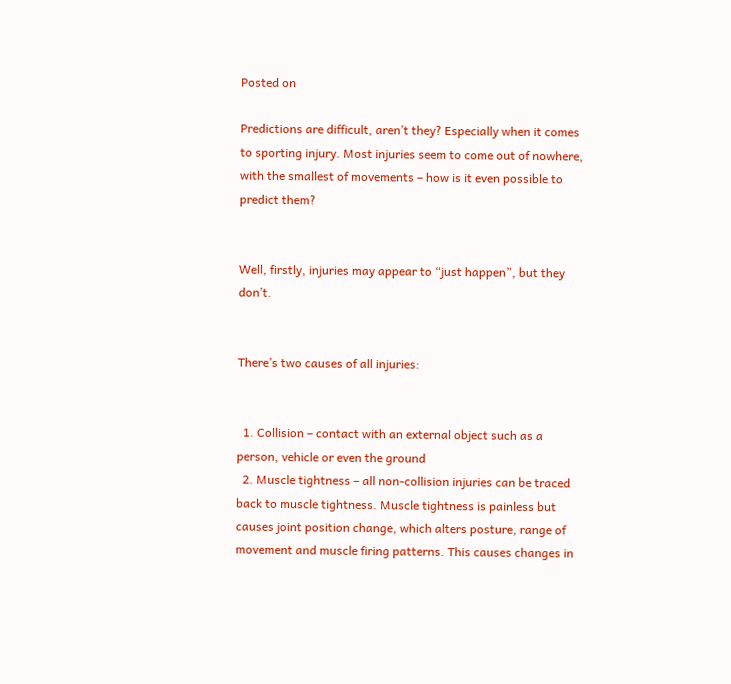Posted on

Predictions are difficult, aren’t they? Especially when it comes to sporting injury. Most injuries seem to come out of nowhere, with the smallest of movements – how is it even possible to predict them?


Well, firstly, injuries may appear to “just happen”, but they don’t.


There’s two causes of all injuries:


  1. Collision – contact with an external object such as a person, vehicle or even the ground
  2. Muscle tightness – all non-collision injuries can be traced back to muscle tightness. Muscle tightness is painless but causes joint position change, which alters posture, range of movement and muscle firing patterns. This causes changes in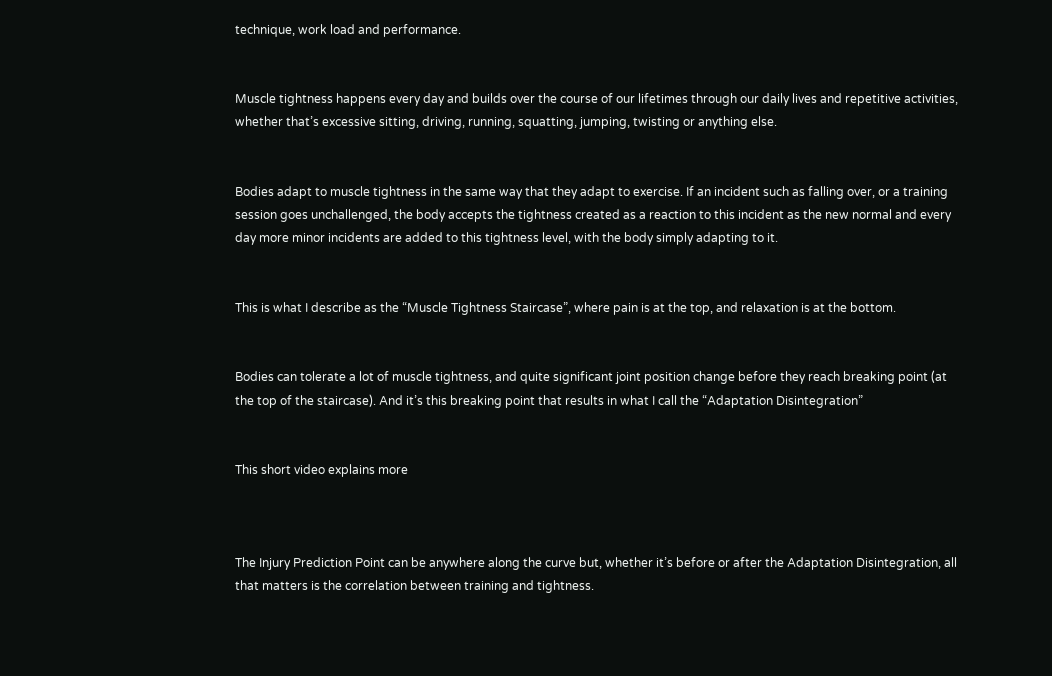technique, work load and performance.


Muscle tightness happens every day and builds over the course of our lifetimes through our daily lives and repetitive activities, whether that’s excessive sitting, driving, running, squatting, jumping, twisting or anything else.


Bodies adapt to muscle tightness in the same way that they adapt to exercise. If an incident such as falling over, or a training session goes unchallenged, the body accepts the tightness created as a reaction to this incident as the new normal and every day more minor incidents are added to this tightness level, with the body simply adapting to it.


This is what I describe as the “Muscle Tightness Staircase”, where pain is at the top, and relaxation is at the bottom.


Bodies can tolerate a lot of muscle tightness, and quite significant joint position change before they reach breaking point (at the top of the staircase). And it’s this breaking point that results in what I call the “Adaptation Disintegration”


This short video explains more



The Injury Prediction Point can be anywhere along the curve but, whether it’s before or after the Adaptation Disintegration, all that matters is the correlation between training and tightness.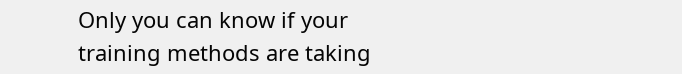Only you can know if your training methods are taking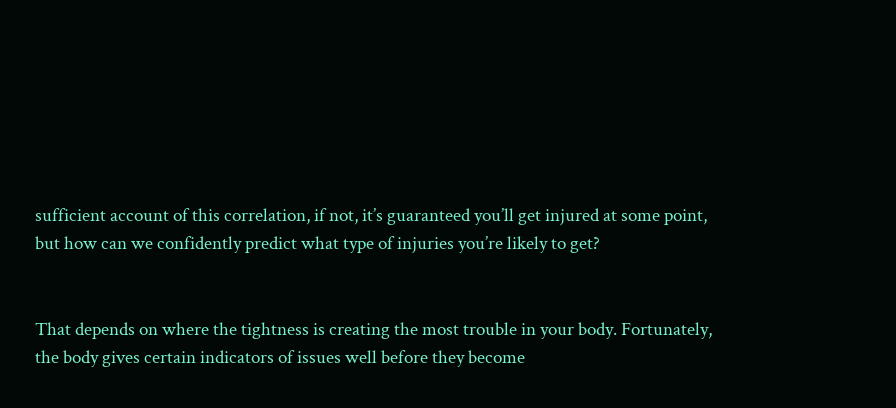sufficient account of this correlation, if not, it’s guaranteed you’ll get injured at some point, but how can we confidently predict what type of injuries you’re likely to get?


That depends on where the tightness is creating the most trouble in your body. Fortunately, the body gives certain indicators of issues well before they become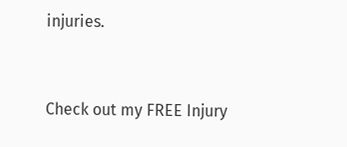injuries.


Check out my FREE Injury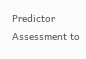Predictor Assessment to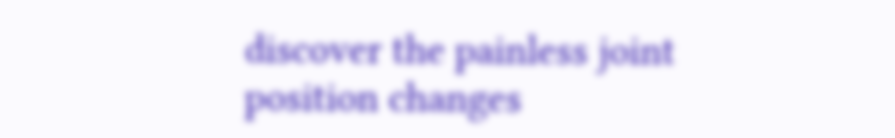discover the painless joint position changes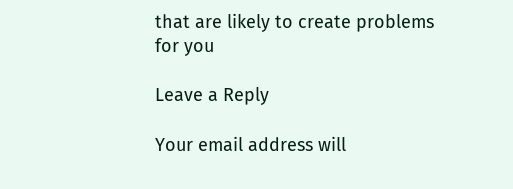that are likely to create problems for you

Leave a Reply

Your email address will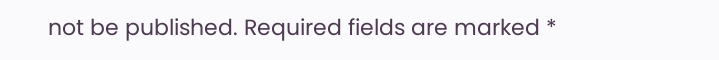not be published. Required fields are marked *